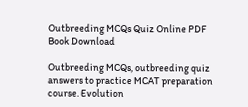Outbreeding MCQs Quiz Online PDF Book Download

Outbreeding MCQs, outbreeding quiz answers to practice MCAT preparation course. Evolution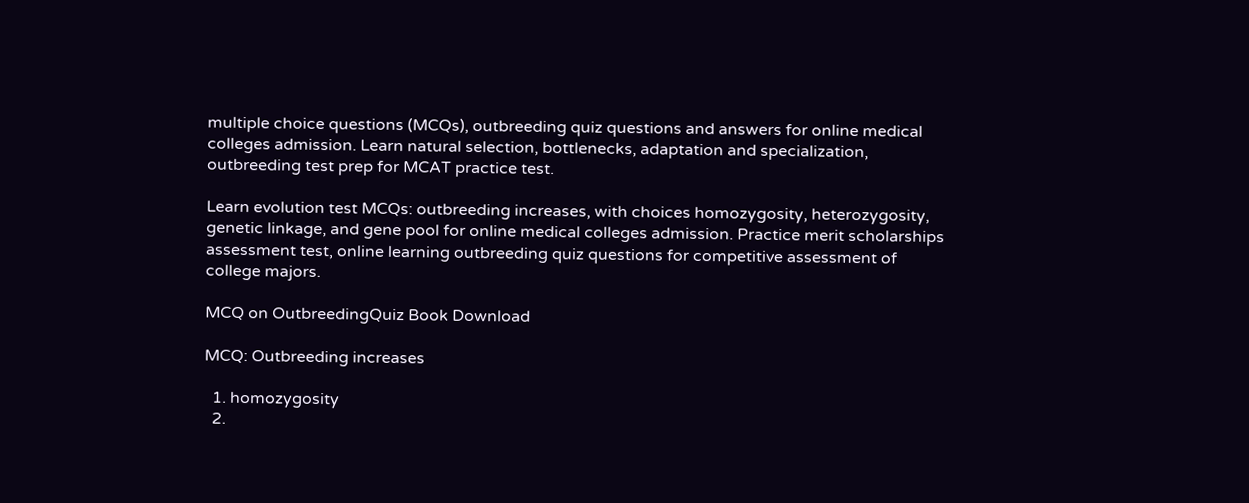multiple choice questions (MCQs), outbreeding quiz questions and answers for online medical colleges admission. Learn natural selection, bottlenecks, adaptation and specialization, outbreeding test prep for MCAT practice test.

Learn evolution test MCQs: outbreeding increases, with choices homozygosity, heterozygosity, genetic linkage, and gene pool for online medical colleges admission. Practice merit scholarships assessment test, online learning outbreeding quiz questions for competitive assessment of college majors.

MCQ on OutbreedingQuiz Book Download

MCQ: Outbreeding increases

  1. homozygosity
  2.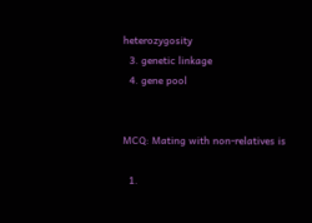heterozygosity
  3. genetic linkage
  4. gene pool


MCQ: Mating with non-relatives is

  1.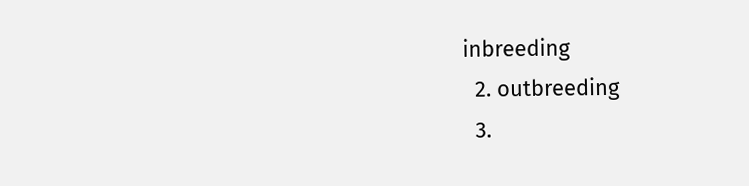inbreeding
  2. outbreeding
  3.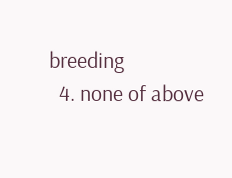breeding
  4. none of above